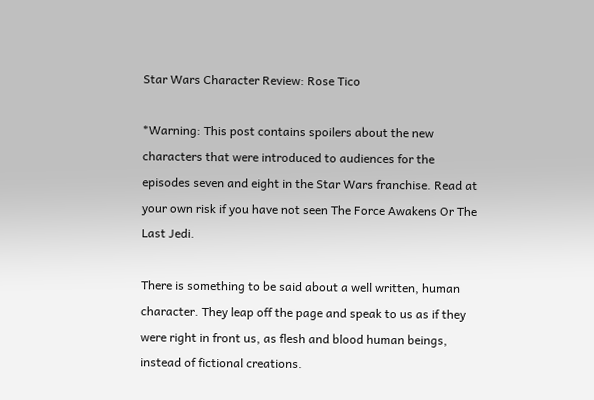Star Wars Character Review: Rose Tico

*Warning: This post contains spoilers about the new characters that were introduced to audiences for the episodes seven and eight in the Star Wars franchise. Read at your own risk if you have not seen The Force Awakens Or The Last Jedi.

There is something to be said about a well written, human character. They leap off the page and speak to us as if they were right in front us, as flesh and blood human beings, instead of fictional creations.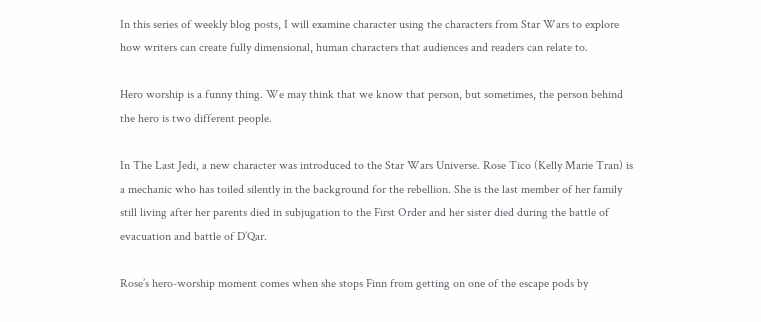In this series of weekly blog posts, I will examine character using the characters from Star Wars to explore how writers can create fully dimensional, human characters that audiences and readers can relate to.

Hero worship is a funny thing. We may think that we know that person, but sometimes, the person behind the hero is two different people.

In The Last Jedi, a new character was introduced to the Star Wars Universe. Rose Tico (Kelly Marie Tran) is a mechanic who has toiled silently in the background for the rebellion. She is the last member of her family still living after her parents died in subjugation to the First Order and her sister died during the battle of evacuation and battle of D’Qar.

Rose’s hero-worship moment comes when she stops Finn from getting on one of the escape pods by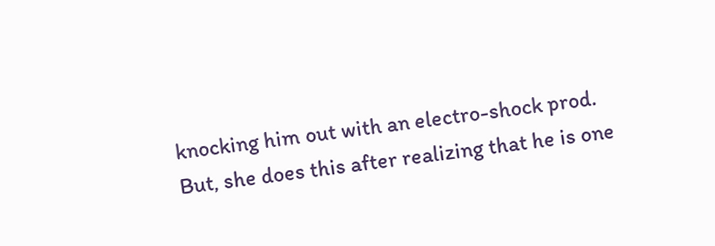knocking him out with an electro-shock prod. But, she does this after realizing that he is one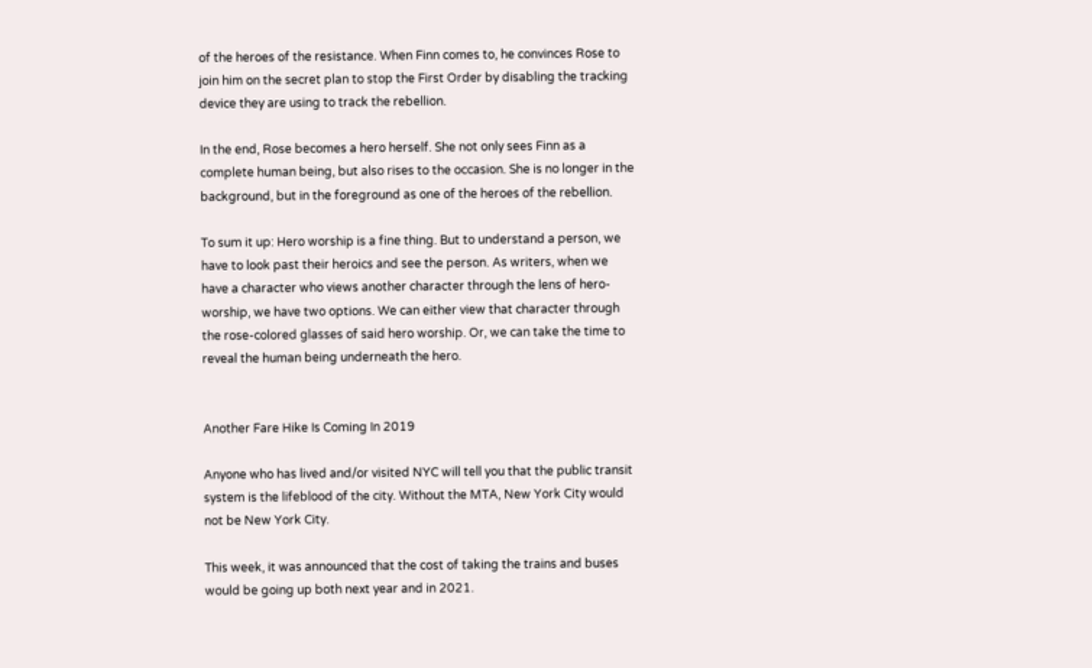of the heroes of the resistance. When Finn comes to, he convinces Rose to join him on the secret plan to stop the First Order by disabling the tracking device they are using to track the rebellion.

In the end, Rose becomes a hero herself. She not only sees Finn as a complete human being, but also rises to the occasion. She is no longer in the background, but in the foreground as one of the heroes of the rebellion.

To sum it up: Hero worship is a fine thing. But to understand a person, we have to look past their heroics and see the person. As writers, when we have a character who views another character through the lens of hero-worship, we have two options. We can either view that character through the rose-colored glasses of said hero worship. Or, we can take the time to reveal the human being underneath the hero.


Another Fare Hike Is Coming In 2019

Anyone who has lived and/or visited NYC will tell you that the public transit system is the lifeblood of the city. Without the MTA, New York City would not be New York City.

This week, it was announced that the cost of taking the trains and buses would be going up both next year and in 2021.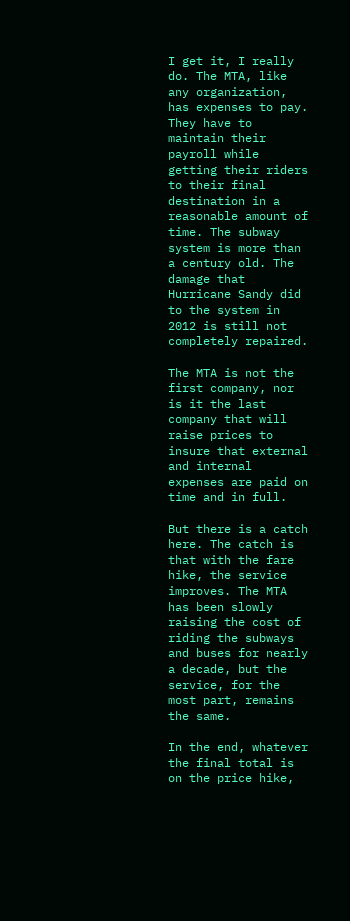I get it, I really do. The MTA, like any organization, has expenses to pay. They have to maintain their payroll while getting their riders to their final destination in a reasonable amount of time. The subway system is more than a century old. The damage that Hurricane Sandy did to the system in 2012 is still not completely repaired.

The MTA is not the first company, nor is it the last company that will raise prices to insure that external and internal expenses are paid on time and in full.

But there is a catch here. The catch is that with the fare hike, the service improves. The MTA has been slowly raising the cost of riding the subways and buses for nearly a decade, but the service, for the most part, remains the same.

In the end, whatever the final total is on the price hike,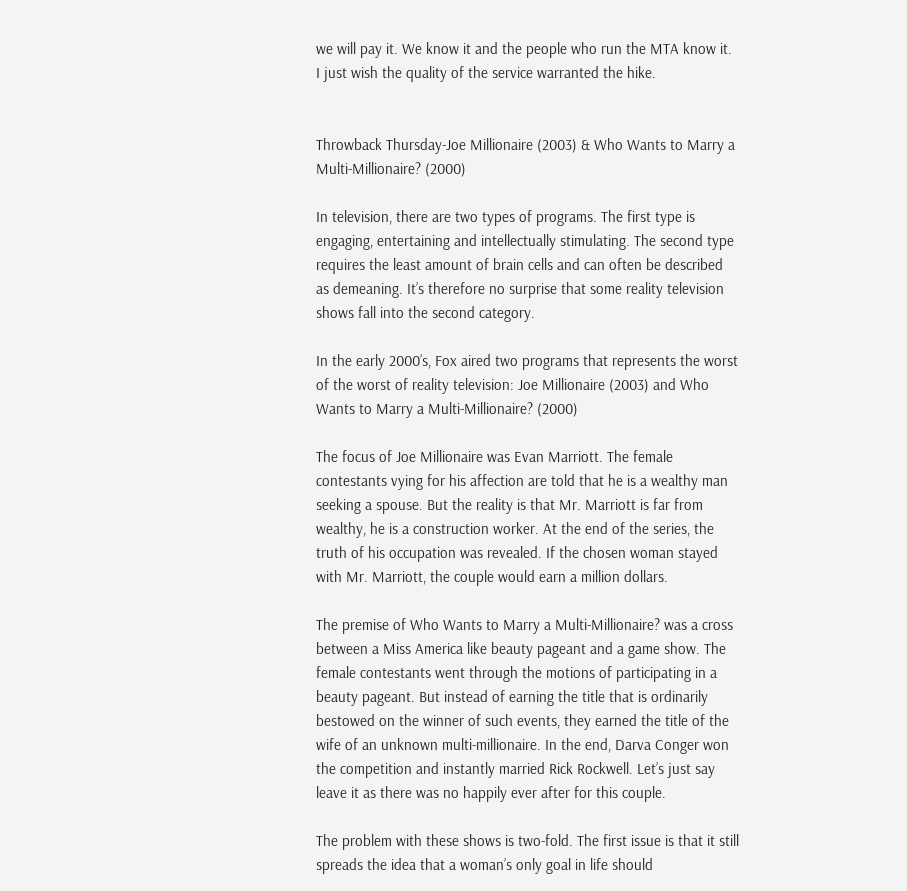we will pay it. We know it and the people who run the MTA know it. I just wish the quality of the service warranted the hike.


Throwback Thursday-Joe Millionaire (2003) & Who Wants to Marry a Multi-Millionaire? (2000)

In television, there are two types of programs. The first type is engaging, entertaining and intellectually stimulating. The second type requires the least amount of brain cells and can often be described as demeaning. It’s therefore no surprise that some reality television shows fall into the second category.

In the early 2000’s, Fox aired two programs that represents the worst of the worst of reality television: Joe Millionaire (2003) and Who Wants to Marry a Multi-Millionaire? (2000)

The focus of Joe Millionaire was Evan Marriott. The female contestants vying for his affection are told that he is a wealthy man seeking a spouse. But the reality is that Mr. Marriott is far from wealthy, he is a construction worker. At the end of the series, the truth of his occupation was revealed. If the chosen woman stayed with Mr. Marriott, the couple would earn a million dollars.

The premise of Who Wants to Marry a Multi-Millionaire? was a cross between a Miss America like beauty pageant and a game show. The female contestants went through the motions of participating in a beauty pageant. But instead of earning the title that is ordinarily bestowed on the winner of such events, they earned the title of the wife of an unknown multi-millionaire. In the end, Darva Conger won the competition and instantly married Rick Rockwell. Let’s just say leave it as there was no happily ever after for this couple.

The problem with these shows is two-fold. The first issue is that it still spreads the idea that a woman’s only goal in life should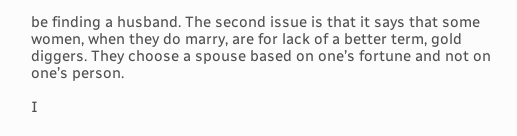be finding a husband. The second issue is that it says that some women, when they do marry, are for lack of a better term, gold diggers. They choose a spouse based on one’s fortune and not on one’s person.

I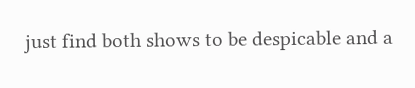just find both shows to be despicable and a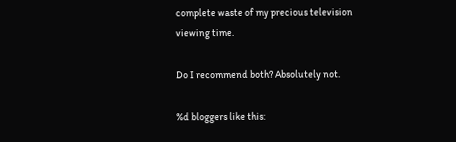complete waste of my precious television viewing time.

Do I recommend both? Absolutely not.

%d bloggers like this: